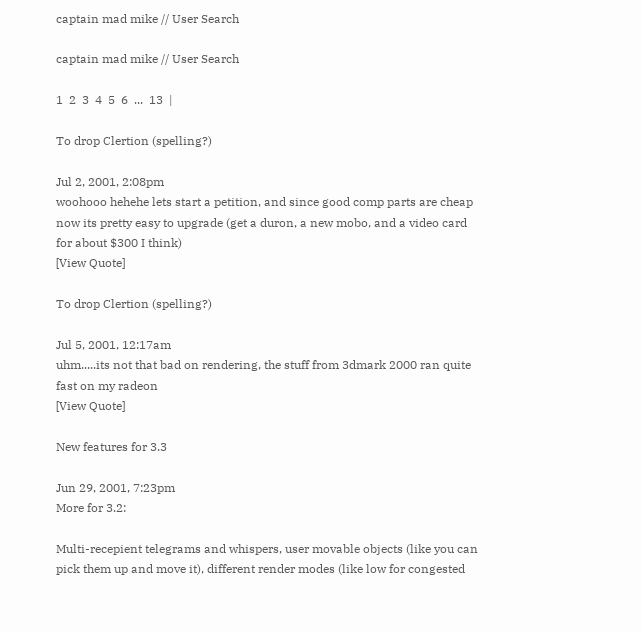captain mad mike // User Search

captain mad mike // User Search

1  2  3  4  5  6  ...  13  |

To drop Clertion (spelling?)

Jul 2, 2001, 2:08pm
woohooo hehehe lets start a petition, and since good comp parts are cheap
now its pretty easy to upgrade (get a duron, a new mobo, and a video card
for about $300 I think)
[View Quote]

To drop Clertion (spelling?)

Jul 5, 2001, 12:17am
uhm.....its not that bad on rendering, the stuff from 3dmark 2000 ran quite
fast on my radeon
[View Quote]

New features for 3.3

Jun 29, 2001, 7:23pm
More for 3.2:

Multi-recepient telegrams and whispers, user movable objects (like you can
pick them up and move it), different render modes (like low for congested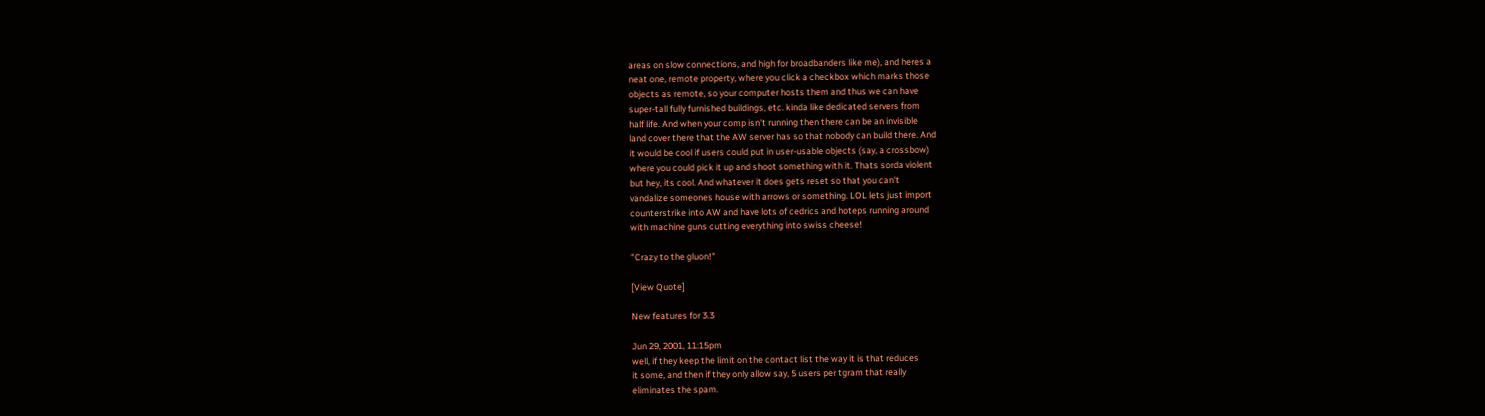areas on slow connections, and high for broadbanders like me), and heres a
neat one, remote property, where you click a checkbox which marks those
objects as remote, so your computer hosts them and thus we can have
super-tall fully furnished buildings, etc. kinda like dedicated servers from
half life. And when your comp isn't running then there can be an invisible
land cover there that the AW server has so that nobody can build there. And
it would be cool if users could put in user-usable objects (say, a crossbow)
where you could pick it up and shoot something with it. Thats sorda violent
but hey, its cool. And whatever it does gets reset so that you can't
vandalize someones house with arrows or something. LOL lets just import
counterstrike into AW and have lots of cedrics and hoteps running around
with machine guns cutting everything into swiss cheese!

"Crazy to the gluon!"

[View Quote]

New features for 3.3

Jun 29, 2001, 11:15pm
well, if they keep the limit on the contact list the way it is that reduces
it some, and then if they only allow say, 5 users per tgram that really
eliminates the spam.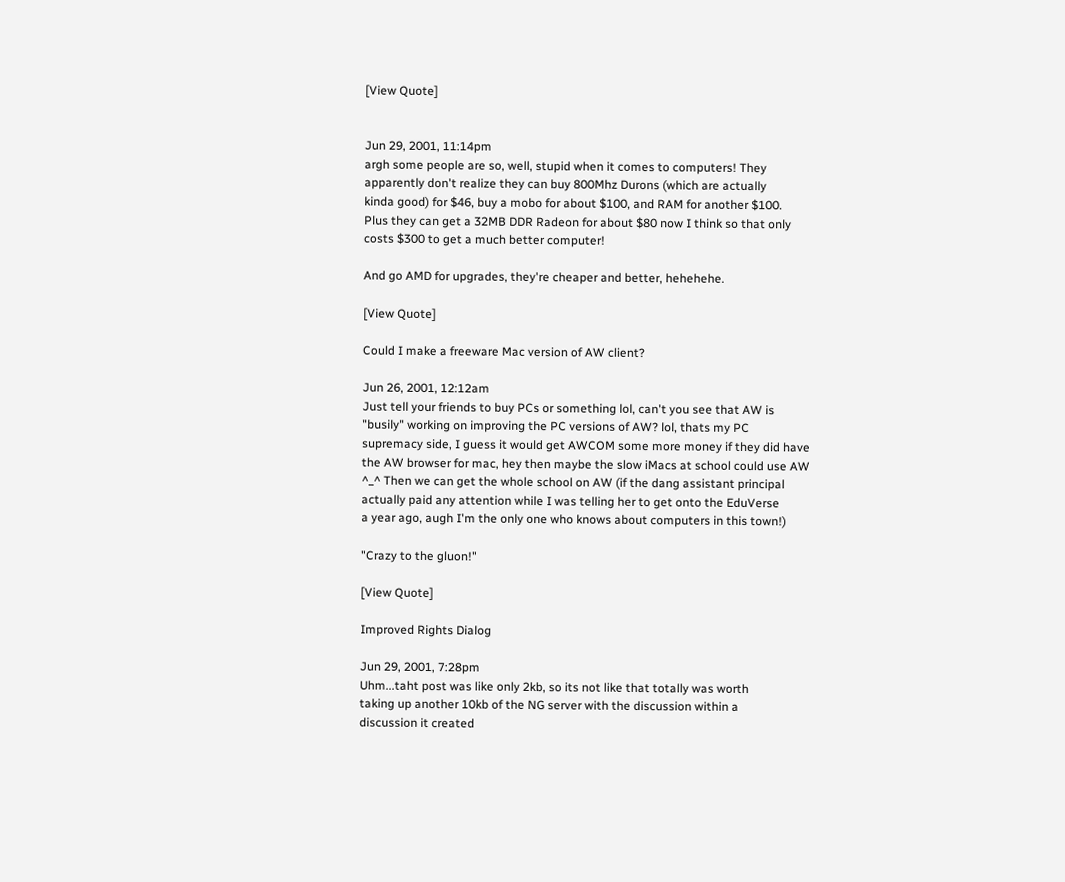[View Quote]


Jun 29, 2001, 11:14pm
argh some people are so, well, stupid when it comes to computers! They
apparently don't realize they can buy 800Mhz Durons (which are actually
kinda good) for $46, buy a mobo for about $100, and RAM for another $100.
Plus they can get a 32MB DDR Radeon for about $80 now I think so that only
costs $300 to get a much better computer!

And go AMD for upgrades, they're cheaper and better, hehehehe.

[View Quote]

Could I make a freeware Mac version of AW client?

Jun 26, 2001, 12:12am
Just tell your friends to buy PCs or something lol, can't you see that AW is
"busily" working on improving the PC versions of AW? lol, thats my PC
supremacy side, I guess it would get AWCOM some more money if they did have
the AW browser for mac, hey then maybe the slow iMacs at school could use AW
^_^ Then we can get the whole school on AW (if the dang assistant principal
actually paid any attention while I was telling her to get onto the EduVerse
a year ago, augh I'm the only one who knows about computers in this town!)

"Crazy to the gluon!"

[View Quote]

Improved Rights Dialog

Jun 29, 2001, 7:28pm
Uhm...taht post was like only 2kb, so its not like that totally was worth
taking up another 10kb of the NG server with the discussion within a
discussion it created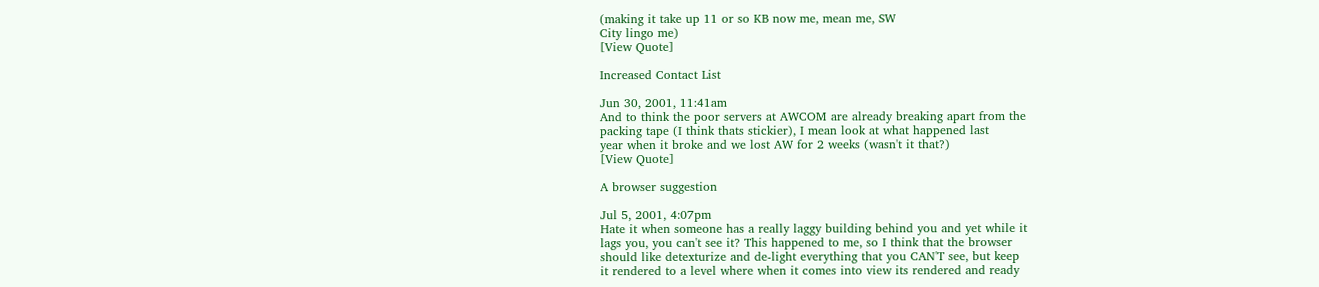(making it take up 11 or so KB now me, mean me, SW
City lingo me)
[View Quote]

Increased Contact List

Jun 30, 2001, 11:41am
And to think the poor servers at AWCOM are already breaking apart from the
packing tape (I think thats stickier), I mean look at what happened last
year when it broke and we lost AW for 2 weeks (wasn't it that?)
[View Quote]

A browser suggestion

Jul 5, 2001, 4:07pm
Hate it when someone has a really laggy building behind you and yet while it
lags you, you can't see it? This happened to me, so I think that the browser
should like detexturize and de-light everything that you CAN'T see, but keep
it rendered to a level where when it comes into view its rendered and ready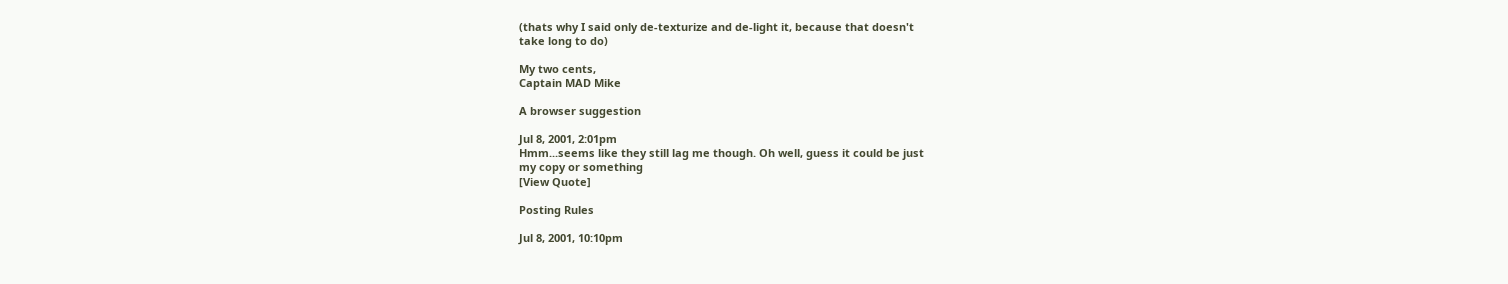(thats why I said only de-texturize and de-light it, because that doesn't
take long to do)

My two cents,
Captain MAD Mike

A browser suggestion

Jul 8, 2001, 2:01pm
Hmm...seems like they still lag me though. Oh well, guess it could be just
my copy or something
[View Quote]

Posting Rules

Jul 8, 2001, 10:10pm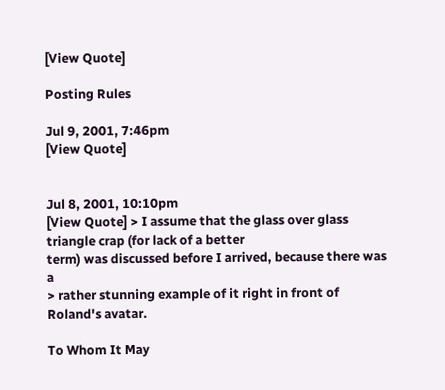[View Quote]

Posting Rules

Jul 9, 2001, 7:46pm
[View Quote]


Jul 8, 2001, 10:10pm
[View Quote] > I assume that the glass over glass triangle crap (for lack of a better
term) was discussed before I arrived, because there was a
> rather stunning example of it right in front of Roland's avatar.

To Whom It May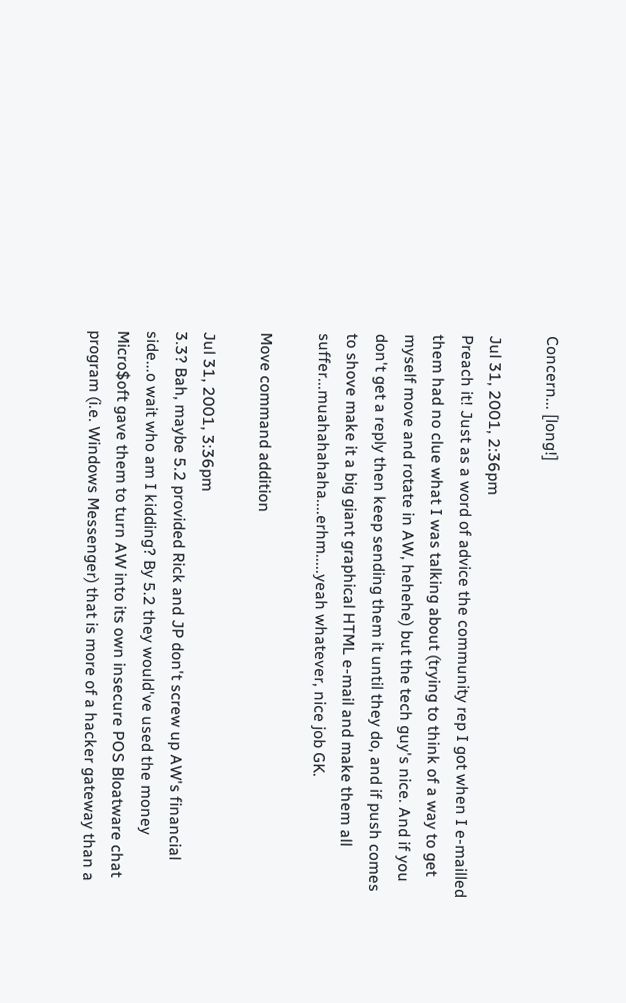Concern... [long!]

Jul 31, 2001, 2:36pm
Preach it! Just as a word of advice the community rep I got when I e-mailled
them had no clue what I was talking about (trying to think of a way to get
myself move and rotate in AW, hehehe) but the tech guy's nice. And if you
don't get a reply then keep sending them it until they do, and if push comes
to shove make it a big giant graphical HTML e-mail and make them all
suffer...muahahahaha....erhm.....yeah whatever, nice job GK.

Move command addition

Jul 31, 2001, 3:36pm
3.3? Bah, maybe 5.2 provided Rick and JP don't screw up AW's financial
side...o wait who am I kidding? By 5.2 they would've used the money
Micro$oft gave them to turn AW into its own insecure POS Bloatware chat
program (i.e. Windows Messenger) that is more of a hacker gateway than a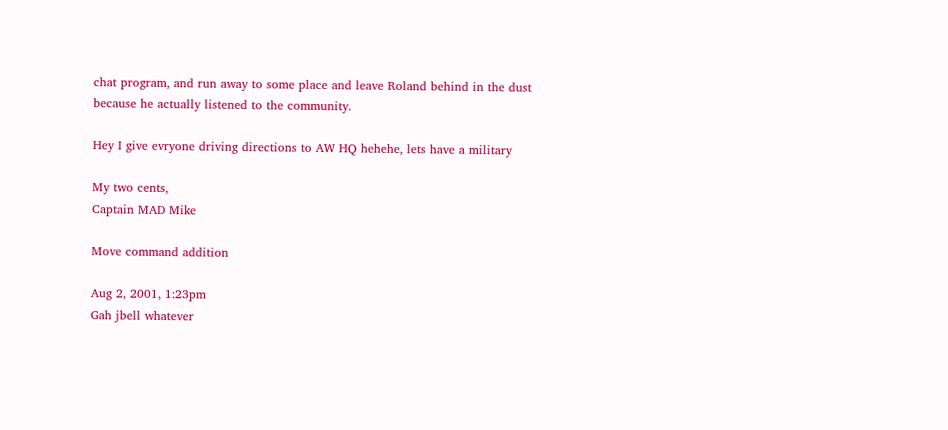chat program, and run away to some place and leave Roland behind in the dust
because he actually listened to the community.

Hey I give evryone driving directions to AW HQ hehehe, lets have a military

My two cents,
Captain MAD Mike

Move command addition

Aug 2, 2001, 1:23pm
Gah jbell whatever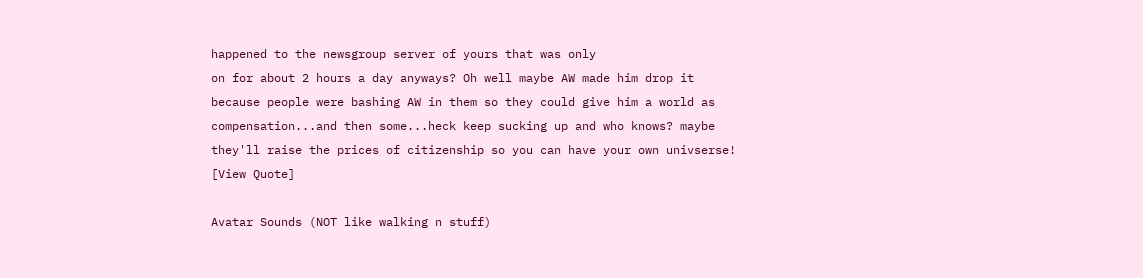happened to the newsgroup server of yours that was only
on for about 2 hours a day anyways? Oh well maybe AW made him drop it
because people were bashing AW in them so they could give him a world as
compensation...and then some...heck keep sucking up and who knows? maybe
they'll raise the prices of citizenship so you can have your own univserse!
[View Quote]

Avatar Sounds (NOT like walking n stuff)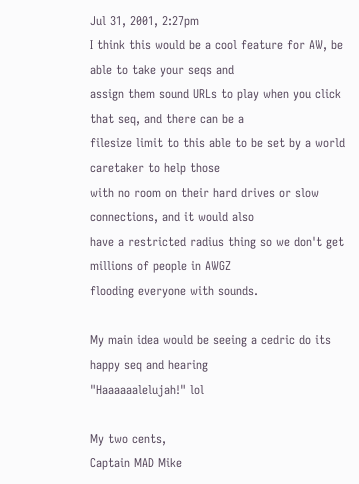Jul 31, 2001, 2:27pm
I think this would be a cool feature for AW, be able to take your seqs and
assign them sound URLs to play when you click that seq, and there can be a
filesize limit to this able to be set by a world caretaker to help those
with no room on their hard drives or slow connections, and it would also
have a restricted radius thing so we don't get millions of people in AWGZ
flooding everyone with sounds.

My main idea would be seeing a cedric do its happy seq and hearing
"Haaaaaalelujah!" lol

My two cents,
Captain MAD Mike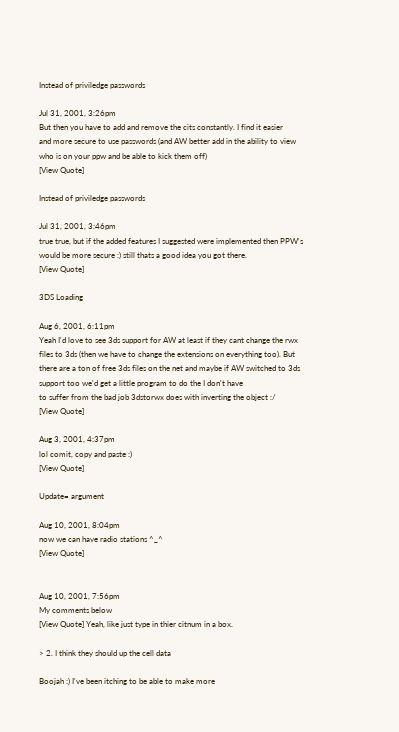Instead of priviledge passwords

Jul 31, 2001, 3:26pm
But then you have to add and remove the cits constantly. I find it easier
and more secure to use passwords (and AW better add in the ability to view
who is on your ppw and be able to kick them off)
[View Quote]

Instead of priviledge passwords

Jul 31, 2001, 3:46pm
true true, but if the added features I suggested were implemented then PPW's
would be more secure :) still thats a good idea you got there.
[View Quote]

3DS Loading

Aug 6, 2001, 6:11pm
Yeah I'd love to see 3ds support for AW at least if they cant change the rwx
files to 3ds (then we have to change the extensions on everything too). But
there are a ton of free 3ds files on the net and maybe if AW switched to 3ds
support too we'd get a little program to do the I don't have
to suffer from the bad job 3dstorwx does with inverting the object :/
[View Quote]

Aug 3, 2001, 4:37pm
lol comit, copy and paste :)
[View Quote]

Update= argument

Aug 10, 2001, 8:04pm
now we can have radio stations ^_^
[View Quote]


Aug 10, 2001, 7:56pm
My comments below
[View Quote] Yeah, like just type in thier citnum in a box.

> 2. I think they should up the cell data

Boojah :) I've been itching to be able to make more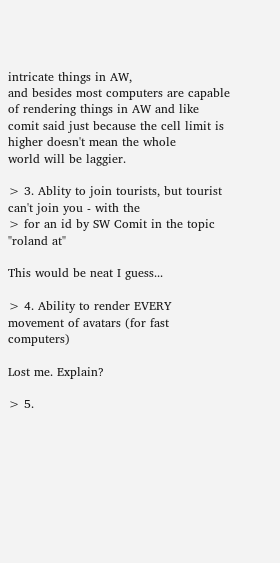intricate things in AW,
and besides most computers are capable of rendering things in AW and like
comit said just because the cell limit is higher doesn't mean the whole
world will be laggier.

> 3. Ablity to join tourists, but tourist can't join you - with the
> for an id by SW Comit in the topic "roland at"

This would be neat I guess...

> 4. Ability to render EVERY movement of avatars (for fast computers)

Lost me. Explain?

> 5.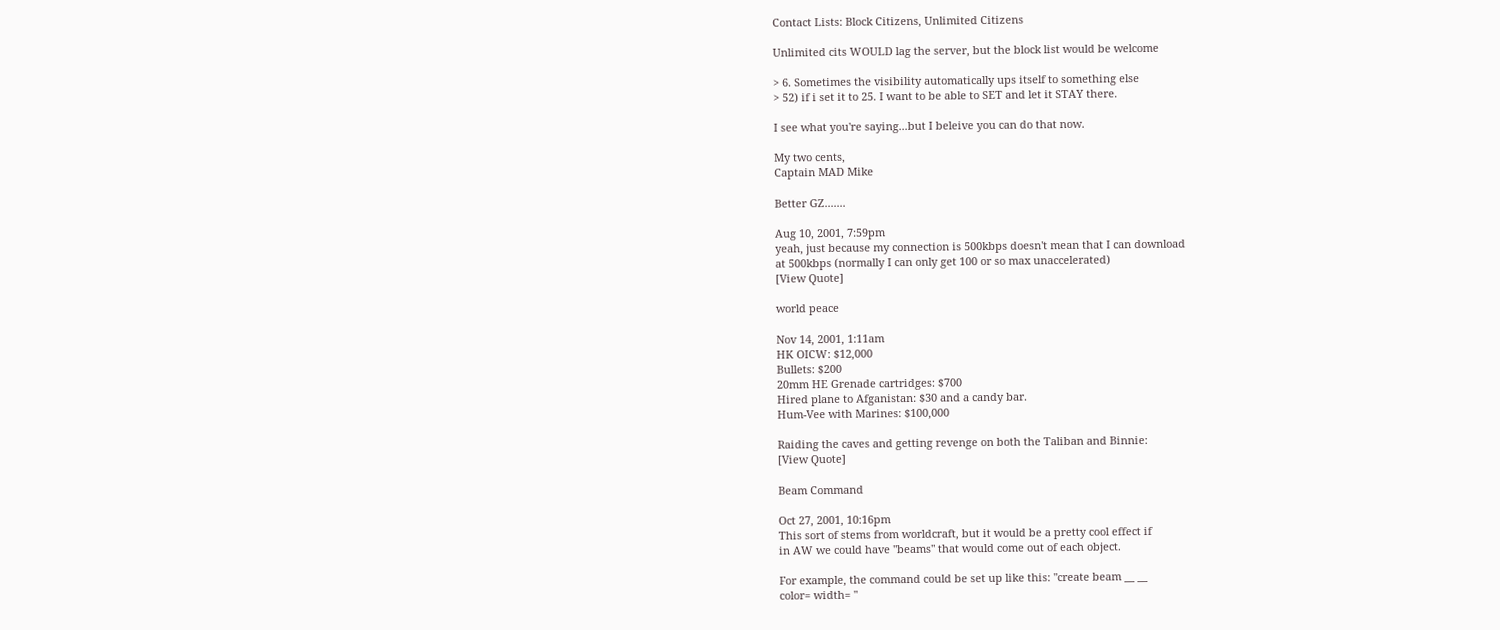Contact Lists: Block Citizens, Unlimited Citizens

Unlimited cits WOULD lag the server, but the block list would be welcome

> 6. Sometimes the visibility automatically ups itself to something else
> 52) if i set it to 25. I want to be able to SET and let it STAY there.

I see what you're saying...but I beleive you can do that now.

My two cents,
Captain MAD Mike

Better GZ.......

Aug 10, 2001, 7:59pm
yeah, just because my connection is 500kbps doesn't mean that I can download
at 500kbps (normally I can only get 100 or so max unaccelerated)
[View Quote]

world peace

Nov 14, 2001, 1:11am
HK OICW: $12,000
Bullets: $200
20mm HE Grenade cartridges: $700
Hired plane to Afganistan: $30 and a candy bar.
Hum-Vee with Marines: $100,000

Raiding the caves and getting revenge on both the Taliban and Binnie:
[View Quote]

Beam Command

Oct 27, 2001, 10:16pm
This sort of stems from worldcraft, but it would be a pretty cool effect if
in AW we could have "beams" that would come out of each object.

For example, the command could be set up like this: "create beam __ __
color= width= "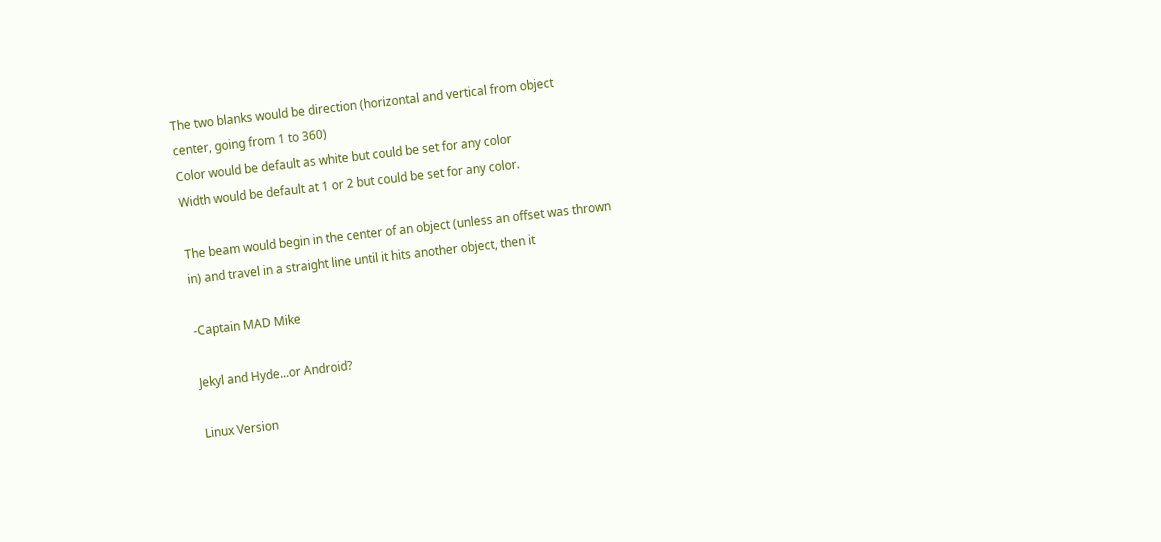The two blanks would be direction (horizontal and vertical from object
center, going from 1 to 360)
Color would be default as white but could be set for any color
Width would be default at 1 or 2 but could be set for any color.

The beam would begin in the center of an object (unless an offset was thrown
in) and travel in a straight line until it hits another object, then it

-Captain MAD Mike

Jekyl and Hyde...or Android?

Linux Version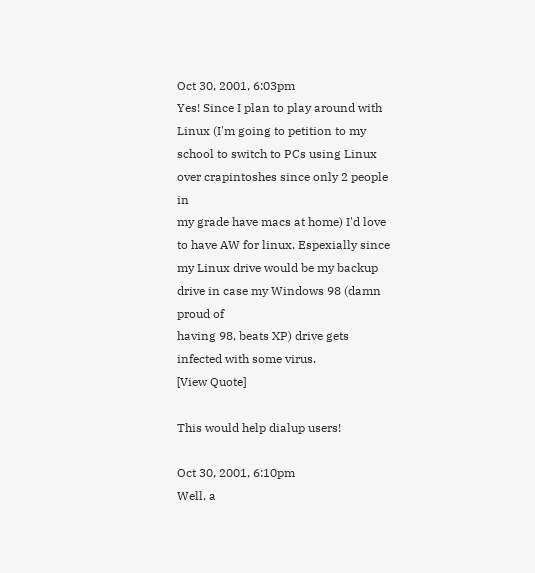Oct 30, 2001, 6:03pm
Yes! Since I plan to play around with Linux (I'm going to petition to my
school to switch to PCs using Linux over crapintoshes since only 2 people in
my grade have macs at home) I'd love to have AW for linux. Espexially since
my Linux drive would be my backup drive in case my Windows 98 (damn proud of
having 98, beats XP) drive gets infected with some virus.
[View Quote]

This would help dialup users!

Oct 30, 2001, 6:10pm
Well, a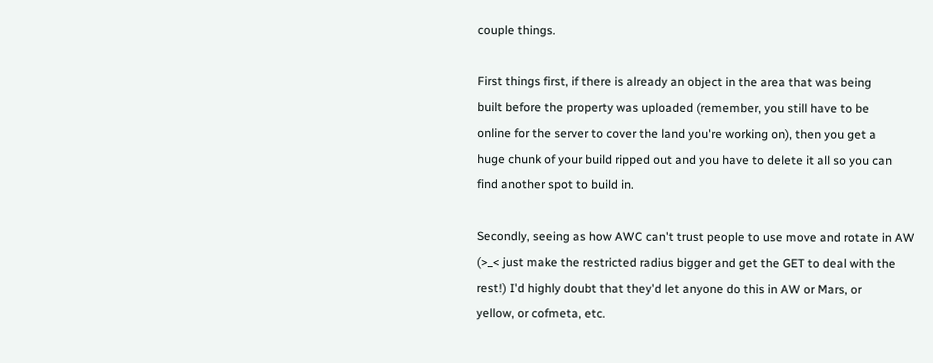couple things.

First things first, if there is already an object in the area that was being
built before the property was uploaded (remember, you still have to be
online for the server to cover the land you're working on), then you get a
huge chunk of your build ripped out and you have to delete it all so you can
find another spot to build in.

Secondly, seeing as how AWC can't trust people to use move and rotate in AW
(>_< just make the restricted radius bigger and get the GET to deal with the
rest!) I'd highly doubt that they'd let anyone do this in AW or Mars, or
yellow, or cofmeta, etc.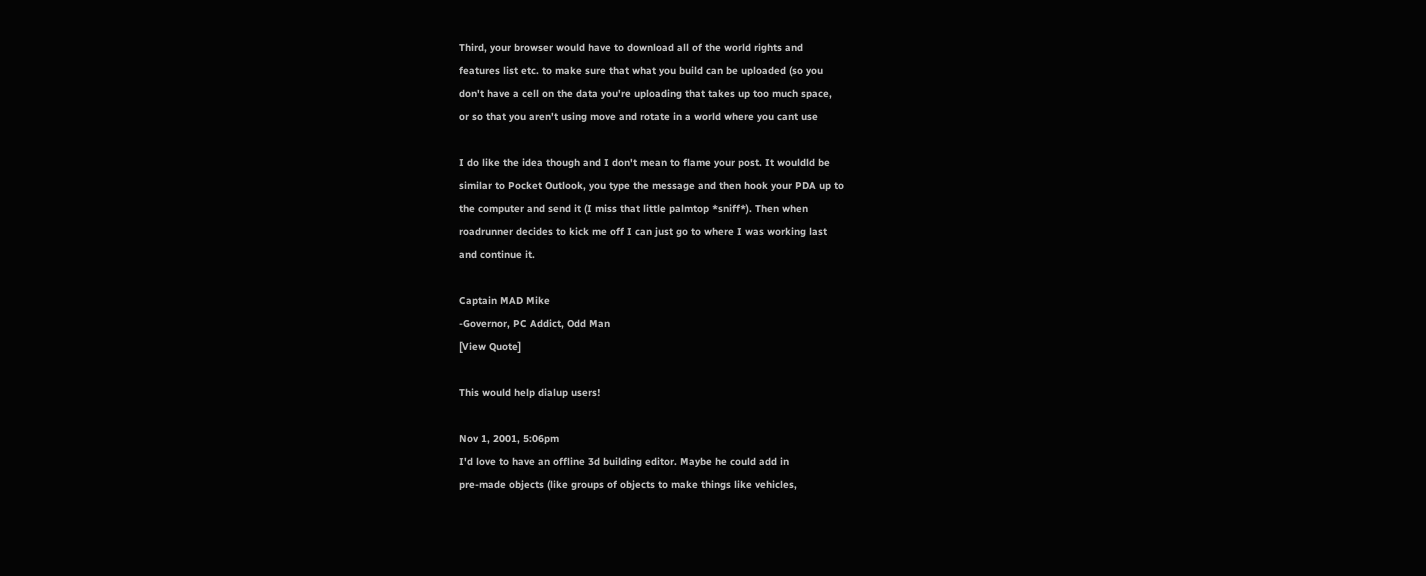Third, your browser would have to download all of the world rights and
features list etc. to make sure that what you build can be uploaded (so you
don't have a cell on the data you're uploading that takes up too much space,
or so that you aren't using move and rotate in a world where you cant use

I do like the idea though and I don't mean to flame your post. It wouldld be
similar to Pocket Outlook, you type the message and then hook your PDA up to
the computer and send it (I miss that little palmtop *sniff*). Then when
roadrunner decides to kick me off I can just go to where I was working last
and continue it.

Captain MAD Mike
-Governor, PC Addict, Odd Man
[View Quote]

This would help dialup users!

Nov 1, 2001, 5:06pm
I'd love to have an offline 3d building editor. Maybe he could add in
pre-made objects (like groups of objects to make things like vehicles,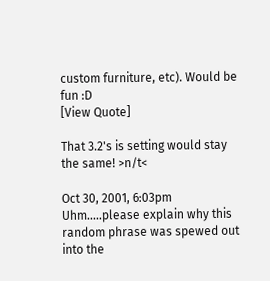custom furniture, etc). Would be fun :D
[View Quote]

That 3.2's is setting would stay the same! >n/t<

Oct 30, 2001, 6:03pm
Uhm.....please explain why this random phrase was spewed out into the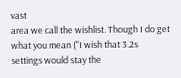vast
area we call the wishlist. Though I do get what you mean ("I wish that 3.2s
settings would stay the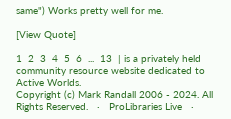same") Works pretty well for me.

[View Quote]

1  2  3  4  5  6  ...  13  | is a privately held community resource website dedicated to Active Worlds.
Copyright (c) Mark Randall 2006 - 2024. All Rights Reserved.   ·   ProLibraries Live   ·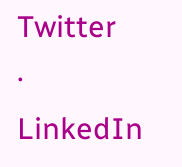Twitter   ·   LinkedIn